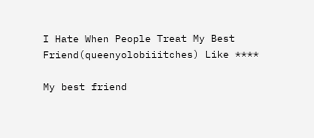I Hate When People Treat My Best Friend(queenyolobiiitches) Like ****

My best friend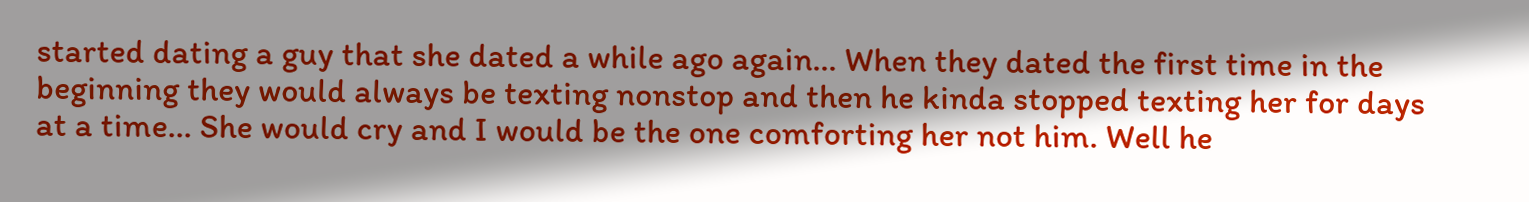started dating a guy that she dated a while ago again... When they dated the first time in the beginning they would always be texting nonstop and then he kinda stopped texting her for days at a time... She would cry and I would be the one comforting her not him. Well he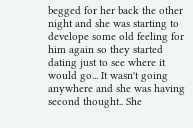begged for her back the other night and she was starting to develope some old feeling for him again so they started dating just to see where it would go... It wasn't going anywhere and she was having second thought.. She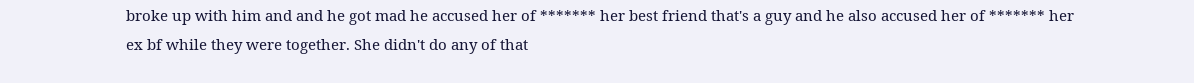broke up with him and and he got mad he accused her of ******* her best friend that's a guy and he also accused her of ******* her ex bf while they were together. She didn't do any of that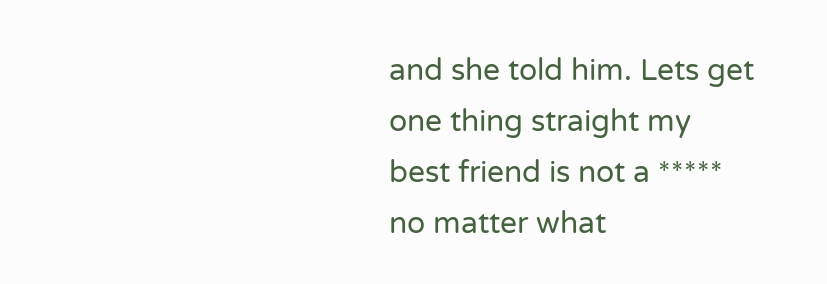and she told him. Lets get one thing straight my best friend is not a ***** no matter what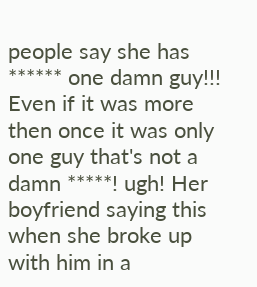people say she has ****** one damn guy!!! Even if it was more then once it was only one guy that's not a damn *****! ugh! Her boyfriend saying this when she broke up with him in a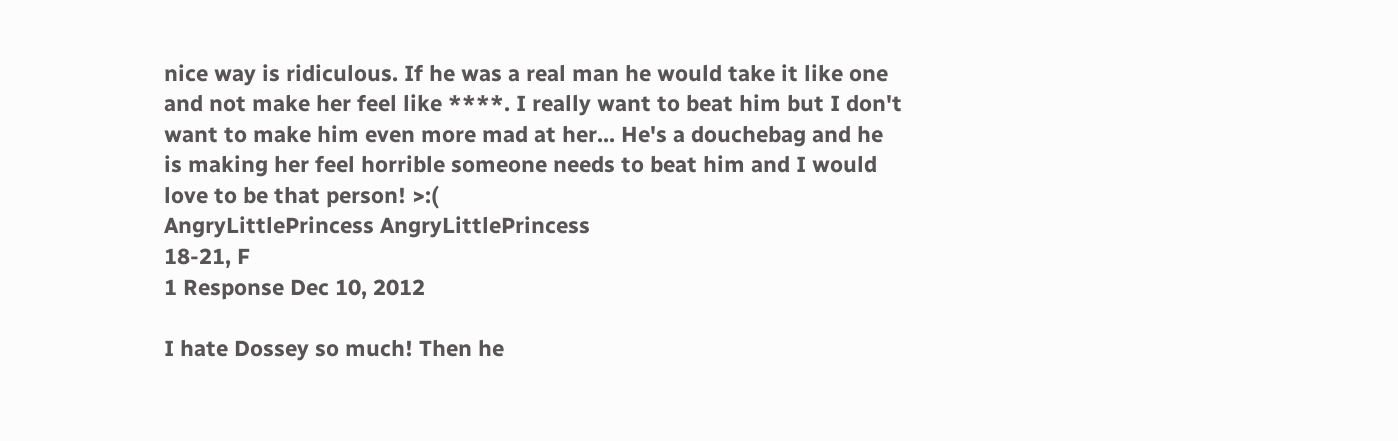nice way is ridiculous. If he was a real man he would take it like one and not make her feel like ****. I really want to beat him but I don't want to make him even more mad at her... He's a douchebag and he is making her feel horrible someone needs to beat him and I would love to be that person! >:(
AngryLittlePrincess AngryLittlePrincess
18-21, F
1 Response Dec 10, 2012

I hate Dossey so much! Then he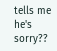tells me he's sorry??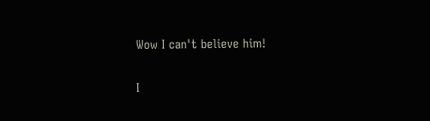Wow I can't believe him!

I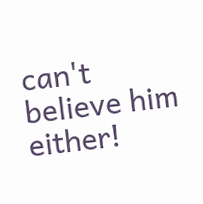can't believe him either!